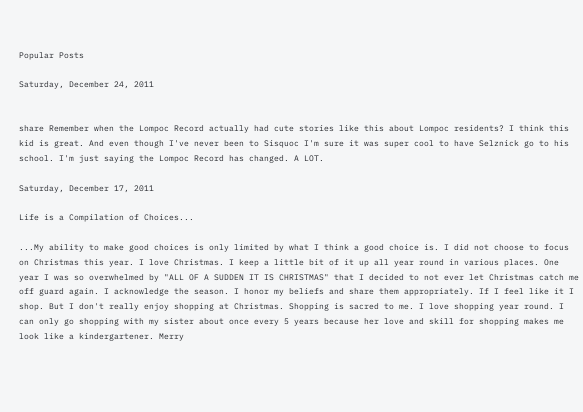Popular Posts

Saturday, December 24, 2011


share Remember when the Lompoc Record actually had cute stories like this about Lompoc residents? I think this kid is great. And even though I've never been to Sisquoc I'm sure it was super cool to have Selznick go to his school. I'm just saying the Lompoc Record has changed. A LOT.

Saturday, December 17, 2011

Life is a Compilation of Choices...

...My ability to make good choices is only limited by what I think a good choice is. I did not choose to focus on Christmas this year. I love Christmas. I keep a little bit of it up all year round in various places. One year I was so overwhelmed by "ALL OF A SUDDEN IT IS CHRISTMAS" that I decided to not ever let Christmas catch me off guard again. I acknowledge the season. I honor my beliefs and share them appropriately. If I feel like it I shop. But I don't really enjoy shopping at Christmas. Shopping is sacred to me. I love shopping year round. I can only go shopping with my sister about once every 5 years because her love and skill for shopping makes me look like a kindergartener. Merry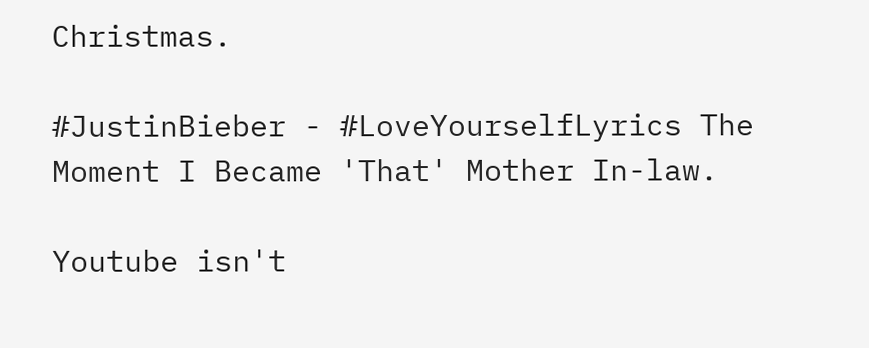Christmas.

#JustinBieber - #LoveYourselfLyrics The Moment I Became 'That' Mother In-law.

Youtube isn't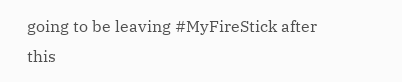going to be leaving #MyFireStick after this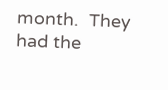month.  They had the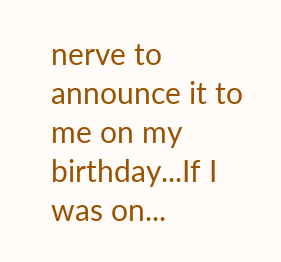nerve to announce it to me on my birthday...If I was on...